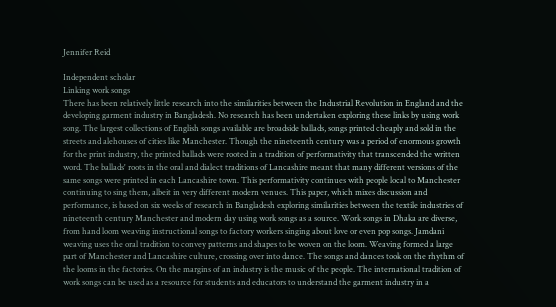Jennifer Reid

Independent scholar
Linking work songs
There has been relatively little research into the similarities between the Industrial Revolution in England and the developing garment industry in Bangladesh. No research has been undertaken exploring these links by using work song. The largest collections of English songs available are broadside ballads, songs printed cheaply and sold in the streets and alehouses of cities like Manchester. Though the nineteenth century was a period of enormous growth for the print industry, the printed ballads were rooted in a tradition of performativity that transcended the written word. The ballads' roots in the oral and dialect traditions of Lancashire meant that many different versions of the same songs were printed in each Lancashire town. This performativity continues with people local to Manchester continuing to sing them, albeit in very different modern venues. This paper, which mixes discussion and performance, is based on six weeks of research in Bangladesh exploring similarities between the textile industries of nineteenth century Manchester and modern day using work songs as a source. Work songs in Dhaka are diverse, from hand loom weaving instructional songs to factory workers singing about love or even pop songs. Jamdani weaving uses the oral tradition to convey patterns and shapes to be woven on the loom. Weaving formed a large part of Manchester and Lancashire culture, crossing over into dance. The songs and dances took on the rhythm of the looms in the factories. On the margins of an industry is the music of the people. The international tradition of work songs can be used as a resource for students and educators to understand the garment industry in a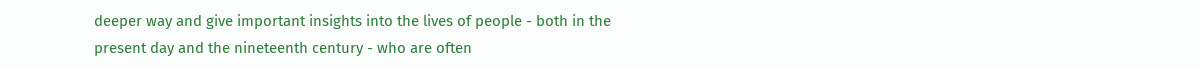deeper way and give important insights into the lives of people - both in the present day and the nineteenth century - who are often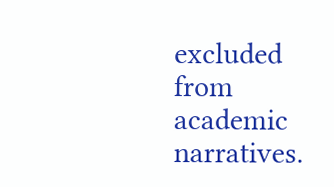excluded from academic narratives.